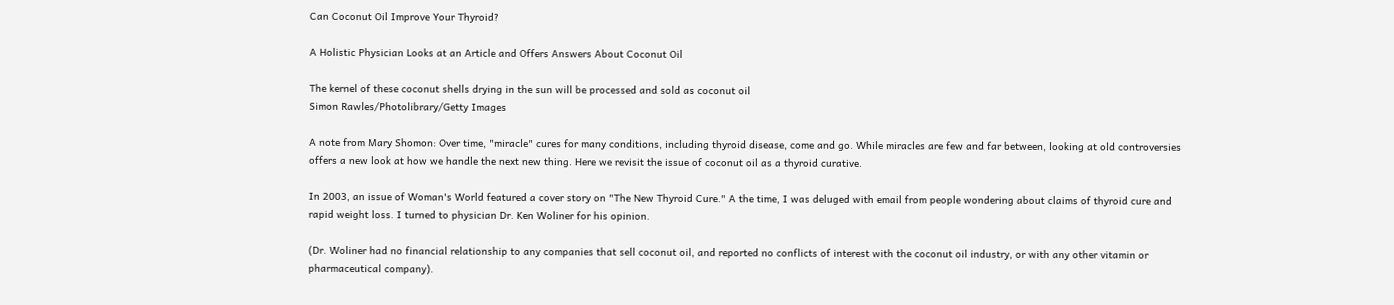Can Coconut Oil Improve Your Thyroid?

A Holistic Physician Looks at an Article and Offers Answers About Coconut Oil

The kernel of these coconut shells drying in the sun will be processed and sold as coconut oil
Simon Rawles/Photolibrary/Getty Images

A note from Mary Shomon: Over time, "miracle" cures for many conditions, including thyroid disease, come and go. While miracles are few and far between, looking at old controversies offers a new look at how we handle the next new thing. Here we revisit the issue of coconut oil as a thyroid curative.

In 2003, an issue of Woman's World featured a cover story on "The New Thyroid Cure." A the time, I was deluged with email from people wondering about claims of thyroid cure and rapid weight loss. I turned to physician Dr. Ken Woliner for his opinion.

(Dr. Woliner had no financial relationship to any companies that sell coconut oil, and reported no conflicts of interest with the coconut oil industry, or with any other vitamin or pharmaceutical company).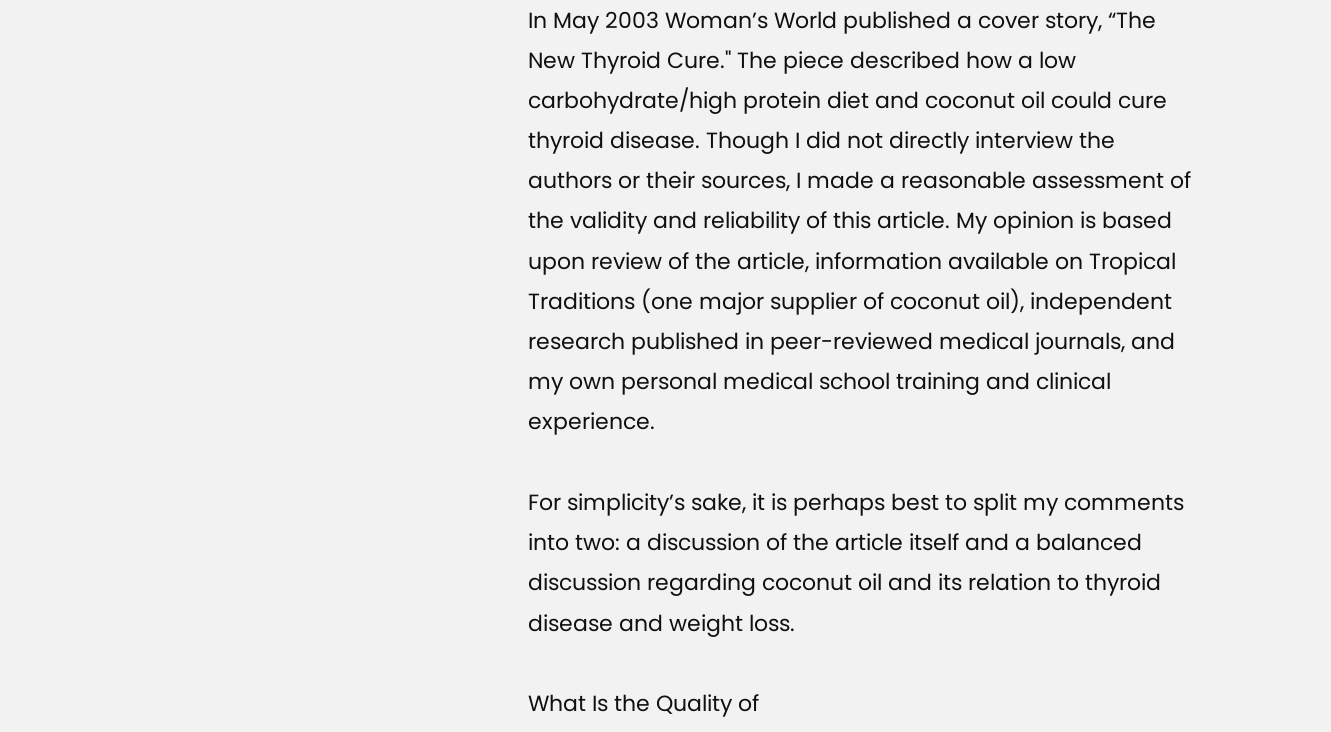In May 2003 Woman’s World published a cover story, “The New Thyroid Cure." The piece described how a low carbohydrate/high protein diet and coconut oil could cure thyroid disease. Though I did not directly interview the authors or their sources, I made a reasonable assessment of the validity and reliability of this article. My opinion is based upon review of the article, information available on Tropical Traditions (one major supplier of coconut oil), independent research published in peer-reviewed medical journals, and my own personal medical school training and clinical experience.

For simplicity’s sake, it is perhaps best to split my comments into two: a discussion of the article itself and a balanced discussion regarding coconut oil and its relation to thyroid disease and weight loss.

What Is the Quality of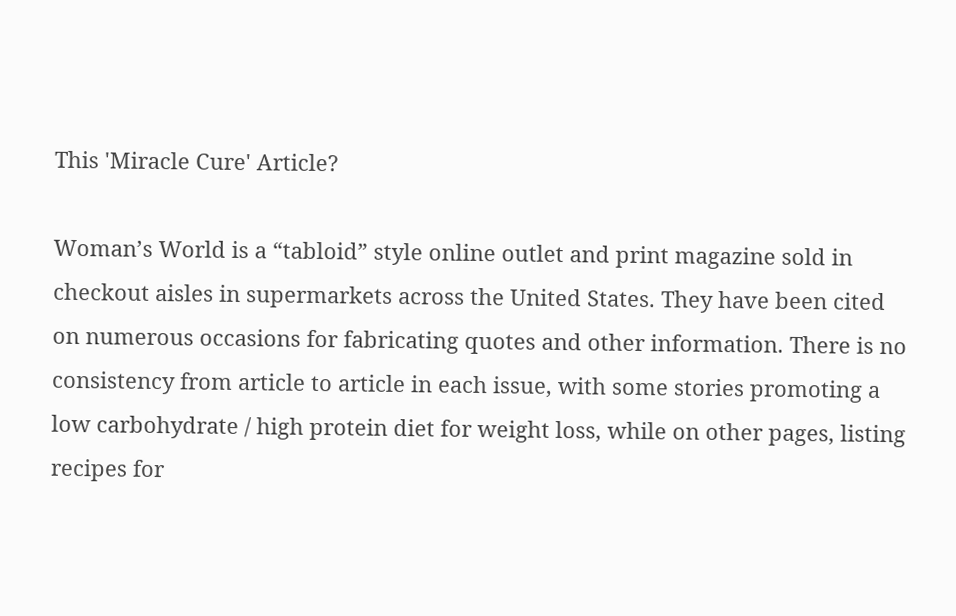This 'Miracle Cure' Article?

Woman’s World is a “tabloid” style online outlet and print magazine sold in checkout aisles in supermarkets across the United States. They have been cited on numerous occasions for fabricating quotes and other information. There is no consistency from article to article in each issue, with some stories promoting a low carbohydrate / high protein diet for weight loss, while on other pages, listing recipes for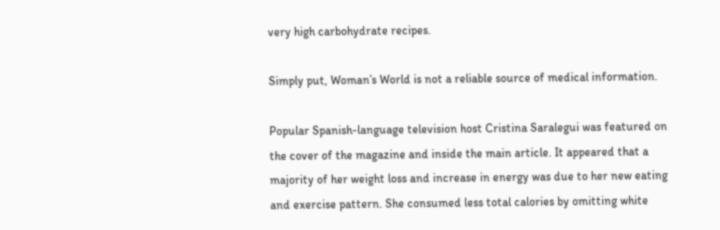very high carbohydrate recipes.

Simply put, Woman’s World is not a reliable source of medical information.

Popular Spanish-language television host Cristina Saralegui was featured on the cover of the magazine and inside the main article. It appeared that a majority of her weight loss and increase in energy was due to her new eating and exercise pattern. She consumed less total calories by omitting white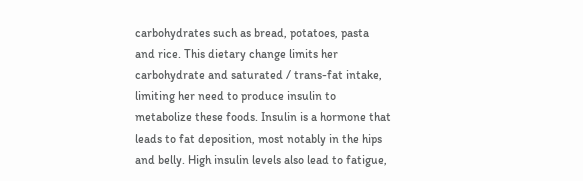carbohydrates such as bread, potatoes, pasta and rice. This dietary change limits her carbohydrate and saturated / trans-fat intake, limiting her need to produce insulin to metabolize these foods. Insulin is a hormone that leads to fat deposition, most notably in the hips and belly. High insulin levels also lead to fatigue,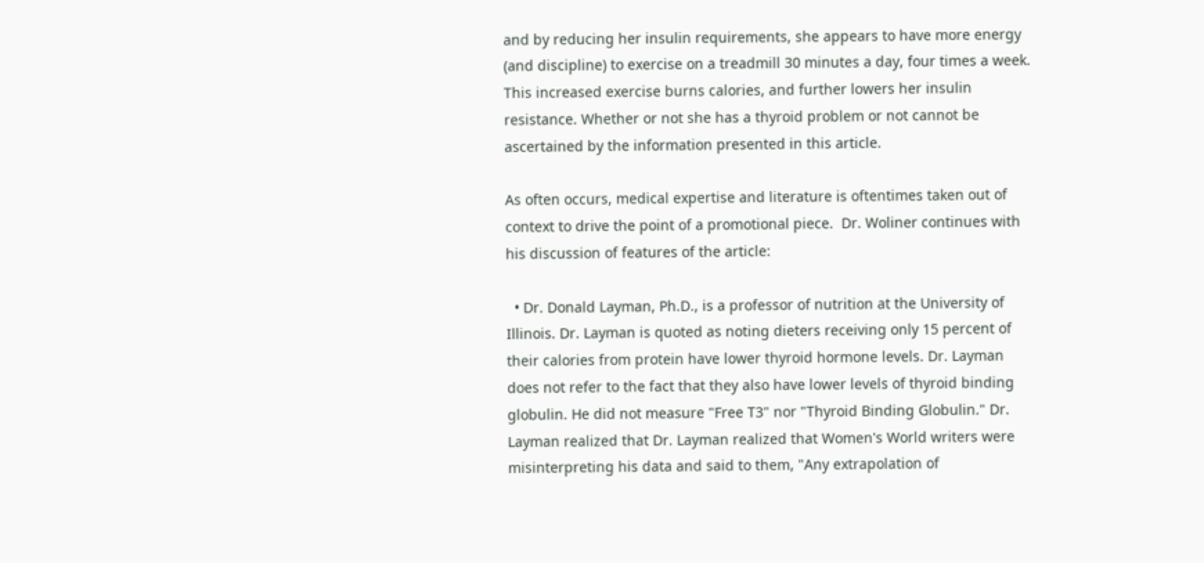and by reducing her insulin requirements, she appears to have more energy (and discipline) to exercise on a treadmill 30 minutes a day, four times a week. This increased exercise burns calories, and further lowers her insulin resistance. Whether or not she has a thyroid problem or not cannot be ascertained by the information presented in this article.

As often occurs, medical expertise and literature is oftentimes taken out of context to drive the point of a promotional piece.  Dr. Woliner continues with his discussion of features of the article:

  • Dr. Donald Layman, Ph.D., is a professor of nutrition at the University of Illinois. Dr. Layman is quoted as noting dieters receiving only 15 percent of their calories from protein have lower thyroid hormone levels. Dr. Layman does not refer to the fact that they also have lower levels of thyroid binding globulin. He did not measure "Free T3" nor "Thyroid Binding Globulin." Dr. Layman realized that Dr. Layman realized that Women's World writers were misinterpreting his data and said to them, "Any extrapolation of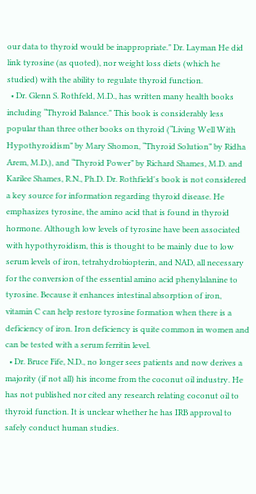our data to thyroid would be inappropriate." Dr. Layman He did link tyrosine (as quoted), nor weight loss diets (which he studied) with the ability to regulate thyroid function.
  • Dr. Glenn S. Rothfeld, M.D., has written many health books including “Thyroid Balance." This book is considerably less popular than three other books on thyroid (“Living Well With Hypothyroidism” by Mary Shomon, “Thyroid Solution” by Ridha Arem, M.D,), and “Thyroid Power” by Richard Shames, M.D. and Karilee Shames, R.N., Ph.D. Dr. Rothfield's book is not considered a key source for information regarding thyroid disease. He emphasizes tyrosine, the amino acid that is found in thyroid hormone. Although low levels of tyrosine have been associated with hypothyroidism, this is thought to be mainly due to low serum levels of iron, tetrahydrobiopterin, and NAD, all necessary for the conversion of the essential amino acid phenylalanine to tyrosine. Because it enhances intestinal absorption of iron, vitamin C can help restore tyrosine formation when there is a deficiency of iron. Iron deficiency is quite common in women and can be tested with a serum ferritin level.
  • Dr. Bruce Fife, N.D., no longer sees patients and now derives a majority (if not all) his income from the coconut oil industry. He has not published nor cited any research relating coconut oil to thyroid function. It is unclear whether he has IRB approval to safely conduct human studies.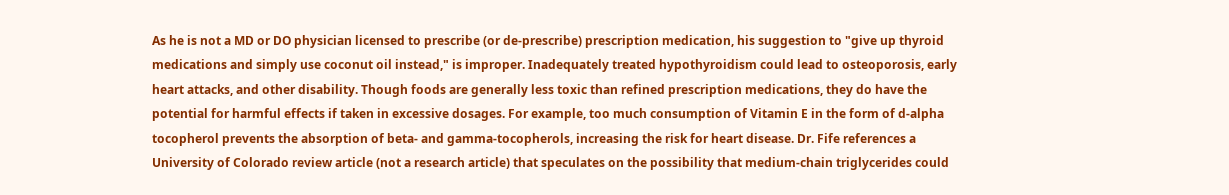As he is not a MD or DO physician licensed to prescribe (or de-prescribe) prescription medication, his suggestion to "give up thyroid medications and simply use coconut oil instead," is improper. Inadequately treated hypothyroidism could lead to osteoporosis, early heart attacks, and other disability. Though foods are generally less toxic than refined prescription medications, they do have the potential for harmful effects if taken in excessive dosages. For example, too much consumption of Vitamin E in the form of d-alpha tocopherol prevents the absorption of beta- and gamma-tocopherols, increasing the risk for heart disease. Dr. Fife references a University of Colorado review article (not a research article) that speculates on the possibility that medium-chain triglycerides could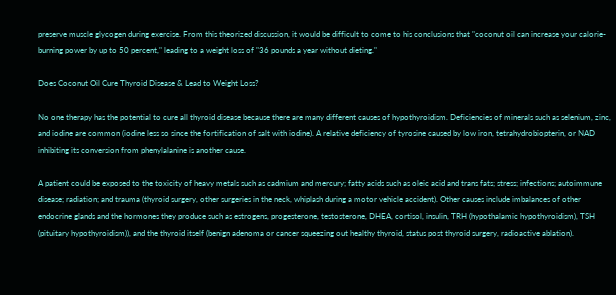preserve muscle glycogen during exercise. From this theorized discussion, it would be difficult to come to his conclusions that "coconut oil can increase your calorie-burning power by up to 50 percent," leading to a weight loss of "36 pounds a year without dieting."

Does Coconut Oil Cure Thyroid Disease & Lead to Weight Loss?

No one therapy has the potential to cure all thyroid disease because there are many different causes of hypothyroidism. Deficiencies of minerals such as selenium, zinc, and iodine are common (iodine less so since the fortification of salt with iodine). A relative deficiency of tyrosine caused by low iron, tetrahydrobiopterin, or NAD inhibiting its conversion from phenylalanine is another cause.

A patient could be exposed to the toxicity of heavy metals such as cadmium and mercury; fatty acids such as oleic acid and trans fats; stress; infections; autoimmune disease; radiation; and trauma (thyroid surgery, other surgeries in the neck, whiplash during a motor vehicle accident). Other causes include imbalances of other endocrine glands and the hormones they produce such as estrogens, progesterone, testosterone, DHEA, cortisol, insulin, TRH (hypothalamic hypothyroidism), TSH (pituitary hypothyroidism)), and the thyroid itself (benign adenoma or cancer squeezing out healthy thyroid, status post thyroid surgery, radioactive ablation).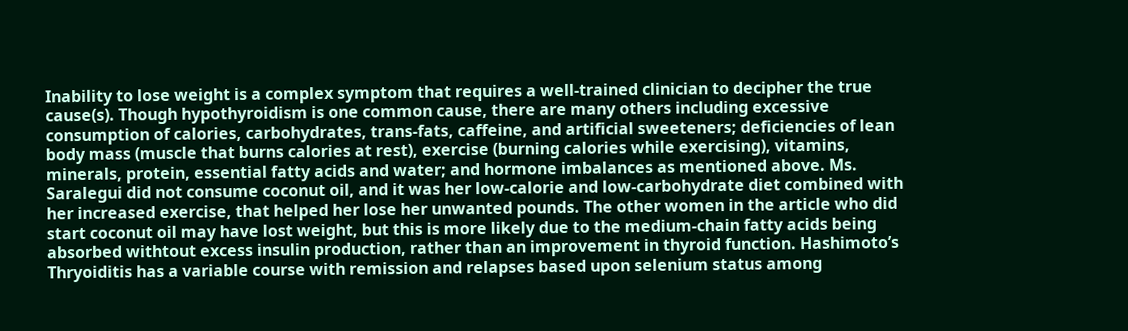Inability to lose weight is a complex symptom that requires a well-trained clinician to decipher the true cause(s). Though hypothyroidism is one common cause, there are many others including excessive consumption of calories, carbohydrates, trans-fats, caffeine, and artificial sweeteners; deficiencies of lean body mass (muscle that burns calories at rest), exercise (burning calories while exercising), vitamins, minerals, protein, essential fatty acids and water; and hormone imbalances as mentioned above. Ms. Saralegui did not consume coconut oil, and it was her low-calorie and low-carbohydrate diet combined with her increased exercise, that helped her lose her unwanted pounds. The other women in the article who did start coconut oil may have lost weight, but this is more likely due to the medium-chain fatty acids being absorbed withtout excess insulin production, rather than an improvement in thyroid function. Hashimoto’s Thryoiditis has a variable course with remission and relapses based upon selenium status among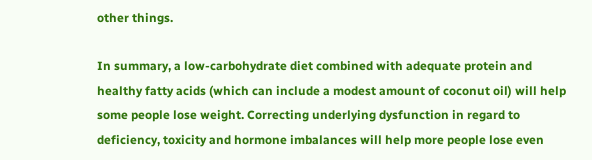other things.

In summary, a low-carbohydrate diet combined with adequate protein and healthy fatty acids (which can include a modest amount of coconut oil) will help some people lose weight. Correcting underlying dysfunction in regard to deficiency, toxicity and hormone imbalances will help more people lose even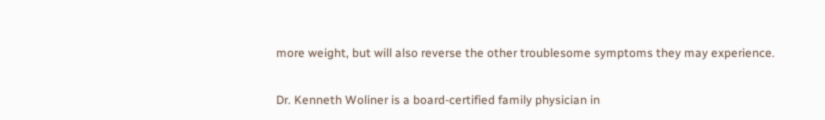more weight, but will also reverse the other troublesome symptoms they may experience.

Dr. Kenneth Woliner is a board-certified family physician in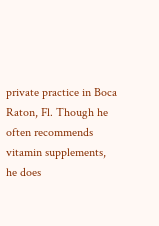private practice in Boca Raton, Fl. Though he often recommends vitamin supplements, he does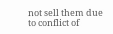not sell them due to conflict of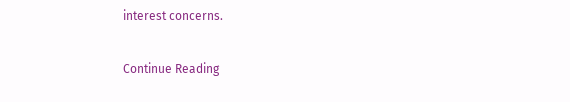interest concerns.

Continue Reading